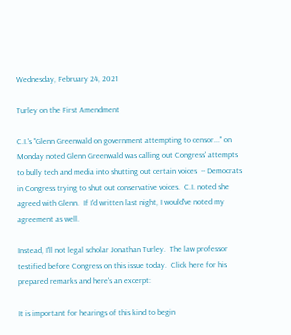Wednesday, February 24, 2021

Turley on the First Amendment

C.I.'s "Glenn Greenwald on government attempting to censor..." on Monday noted Glenn Greenwald was calling out Congress' attempts to bully tech and media into shutting out certain voices  -- Democrats in Congress trying to shut out conservative voices.  C.I. noted she agreed with Glenn.  If I'd written last night, I would've noted my agreement as well.

Instead, I'll not legal scholar Jonathan Turley.  The law professor testified before Congress on this issue today.  Click here for his prepared remarks and here's an excerpt:

It is important for hearings of this kind to begin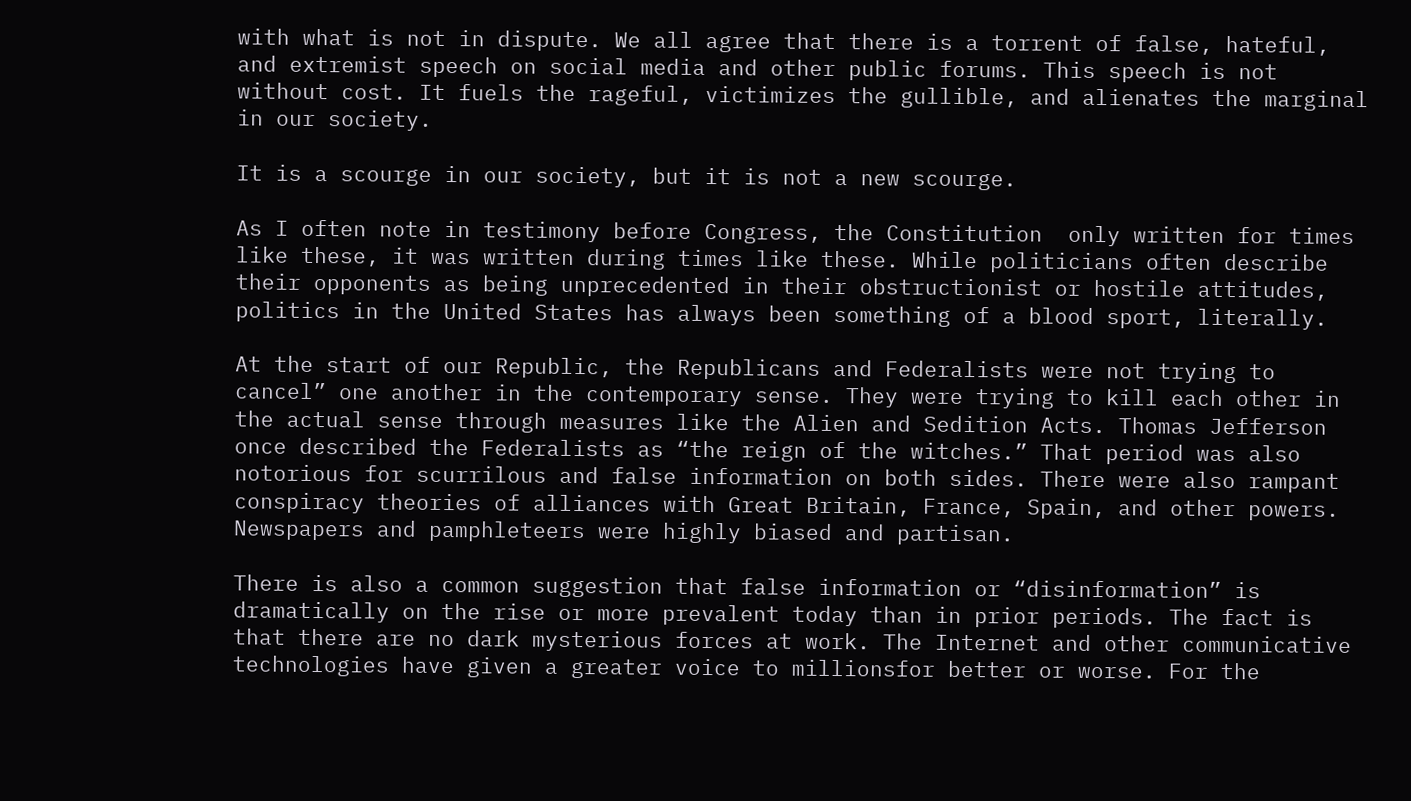with what is not in dispute. We all agree that there is a torrent of false, hateful, and extremist speech on social media and other public forums. This speech is not without cost. It fuels the rageful, victimizes the gullible, and alienates the marginal in our society.

It is a scourge in our society, but it is not a new scourge.

As I often note in testimony before Congress, the Constitution  only written for times like these, it was written during times like these. While politicians often describe their opponents as being unprecedented in their obstructionist or hostile attitudes, politics in the United States has always been something of a blood sport, literally.

At the start of our Republic, the Republicans and Federalists were not trying to cancel” one another in the contemporary sense. They were trying to kill each other in the actual sense through measures like the Alien and Sedition Acts. Thomas Jefferson once described the Federalists as “the reign of the witches.” That period was also notorious for scurrilous and false information on both sides. There were also rampant conspiracy theories of alliances with Great Britain, France, Spain, and other powers. Newspapers and pamphleteers were highly biased and partisan.

There is also a common suggestion that false information or “disinformation” is dramatically on the rise or more prevalent today than in prior periods. The fact is that there are no dark mysterious forces at work. The Internet and other communicative technologies have given a greater voice to millionsfor better or worse. For the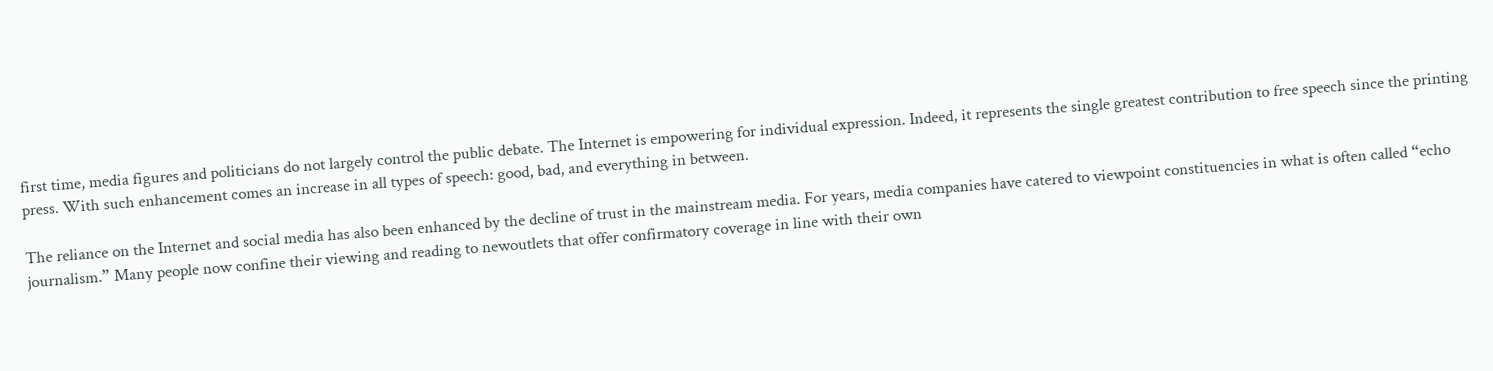first time, media figures and politicians do not largely control the public debate. The Internet is empowering for individual expression. Indeed, it represents the single greatest contribution to free speech since the printing press. With such enhancement comes an increase in all types of speech: good, bad, and everything in between.

The reliance on the Internet and social media has also been enhanced by the decline of trust in the mainstream media. For years, media companies have catered to viewpoint constituencies in what is often called “echo journalism.” Many people now confine their viewing and reading to newoutlets that offer confirmatory coverage in line with their own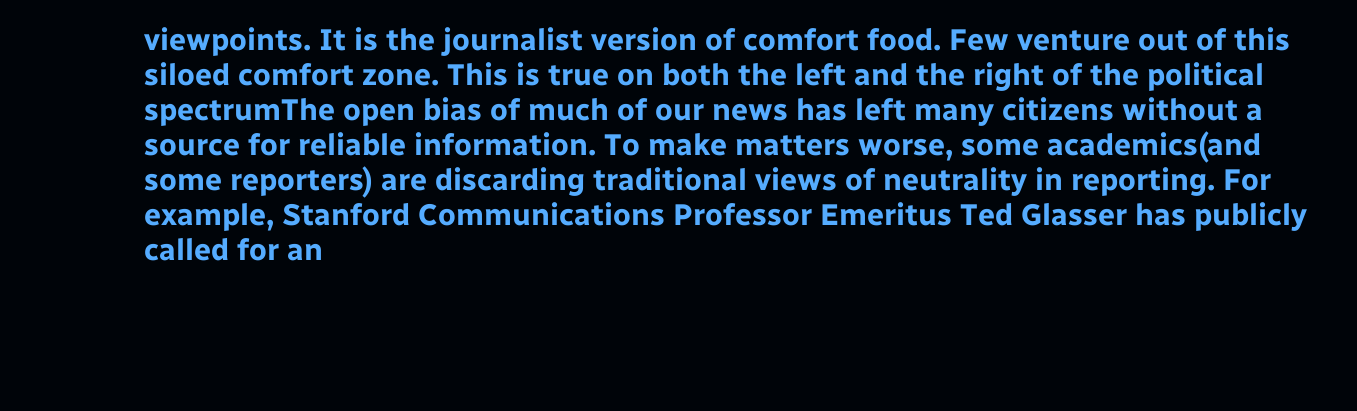viewpoints. It is the journalist version of comfort food. Few venture out of this siloed comfort zone. This is true on both the left and the right of the political spectrumThe open bias of much of our news has left many citizens without a source for reliable information. To make matters worse, some academics(and some reporters) are discarding traditional views of neutrality in reporting. For example, Stanford Communications Professor Emeritus Ted Glasser has publicly called for an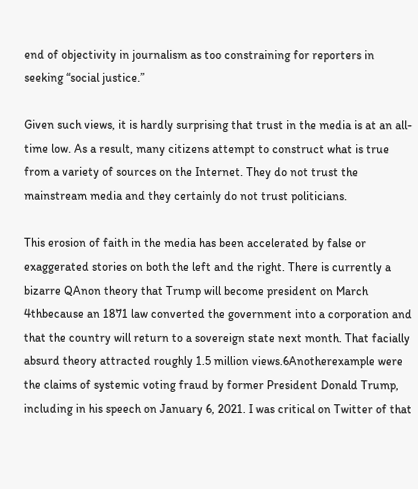end of objectivity in journalism as too constraining for reporters in seeking “social justice.”

Given such views, it is hardly surprising that trust in the media is at an all-time low. As a result, many citizens attempt to construct what is true from a variety of sources on the Internet. They do not trust the mainstream media and they certainly do not trust politicians.

This erosion of faith in the media has been accelerated by false or exaggerated stories on both the left and the right. There is currently a bizarre QAnon theory that Trump will become president on March 4thbecause an 1871 law converted the government into a corporation and that the country will return to a sovereign state next month. That facially absurd theory attracted roughly 1.5 million views.6Anotherexample were the claims of systemic voting fraud by former President Donald Trump, including in his speech on January 6, 2021. I was critical on Twitter of that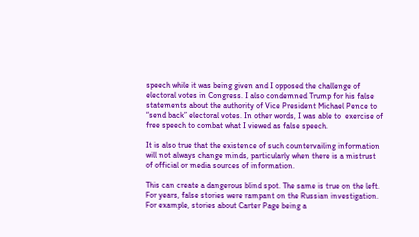speech while it was being given and I opposed the challenge of electoral votes in Congress. I also condemned Trump for his false statements about the authority of Vice President Michael Pence to “send back” electoral votes. In other words, I was able to  exercise of free speech to combat what I viewed as false speech.

It is also true that the existence of such countervailing information will not always change minds, particularly when there is a mistrust of official or media sources of information.

This can create a dangerous blind spot. The same is true on the left. For years, false stories were rampant on the Russian investigation. For example, stories about Carter Page being a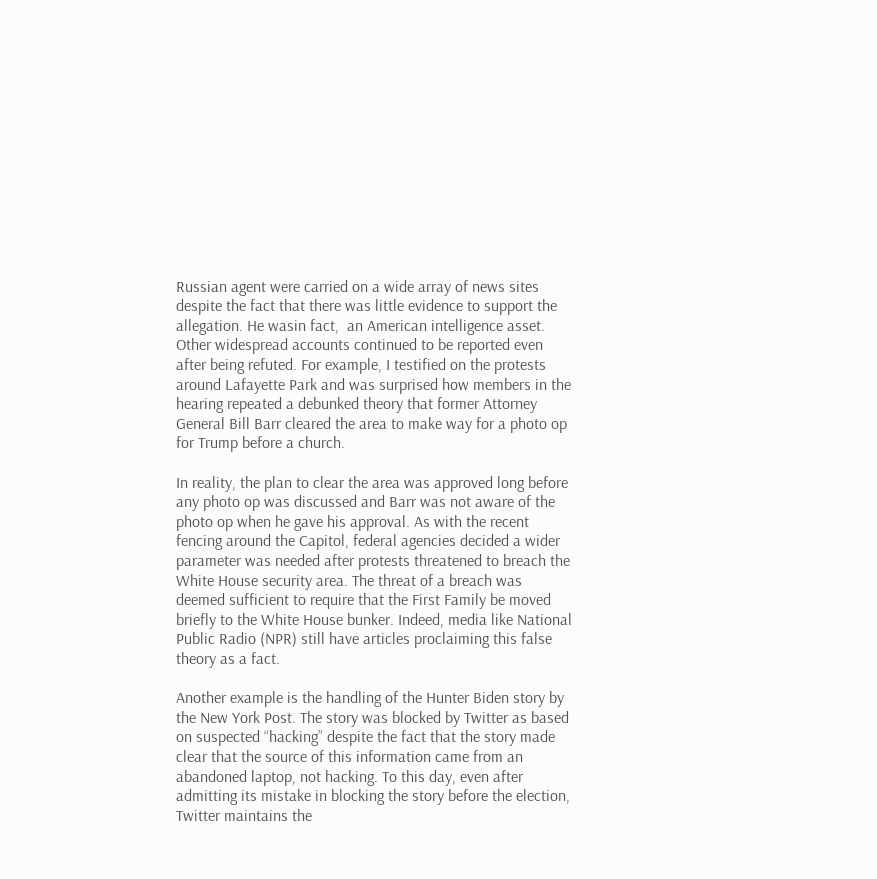Russian agent were carried on a wide array of news sites despite the fact that there was little evidence to support the allegation. He wasin fact,  an American intelligence asset. Other widespread accounts continued to be reported even after being refuted. For example, I testified on the protests around Lafayette Park and was surprised how members in the hearing repeated a debunked theory that former Attorney General Bill Barr cleared the area to make way for a photo op for Trump before a church.

In reality, the plan to clear the area was approved long before any photo op was discussed and Barr was not aware of the photo op when he gave his approval. As with the recent fencing around the Capitol, federal agencies decided a wider parameter was needed after protests threatened to breach the White House security area. The threat of a breach was deemed sufficient to require that the First Family be moved briefly to the White House bunker. Indeed, media like National Public Radio (NPR) still have articles proclaiming this false theory as a fact.

Another example is the handling of the Hunter Biden story by the New York Post. The story was blocked by Twitter as based on suspected “hacking” despite the fact that the story made clear that the source of this information came from an abandoned laptop, not hacking. To this day, even after admitting its mistake in blocking the story before the election, Twitter maintains the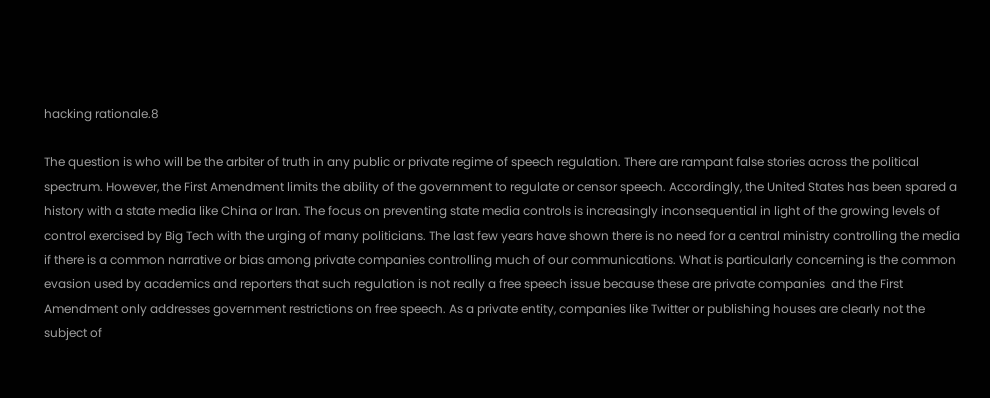hacking rationale.8

The question is who will be the arbiter of truth in any public or private regime of speech regulation. There are rampant false stories across the political spectrum. However, the First Amendment limits the ability of the government to regulate or censor speech. Accordingly, the United States has been spared a history with a state media like China or Iran. The focus on preventing state media controls is increasingly inconsequential in light of the growing levels of control exercised by Big Tech with the urging of many politicians. The last few years have shown there is no need for a central ministry controlling the media if there is a common narrative or bias among private companies controlling much of our communications. What is particularly concerning is the common evasion used by academics and reporters that such regulation is not really a free speech issue because these are private companies  and the First Amendment only addresses government restrictions on free speech. As a private entity, companies like Twitter or publishing houses are clearly not the subject of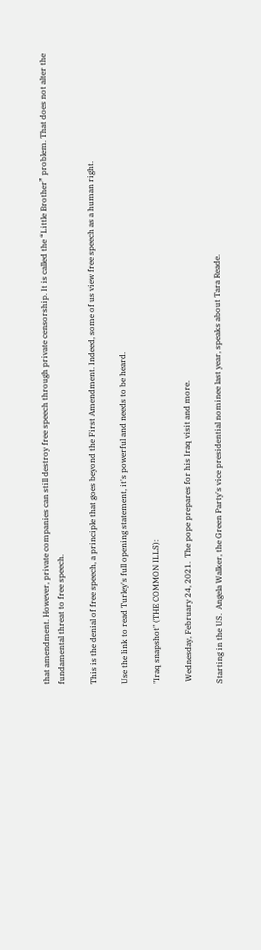that amendment. However, private companies can still destroy free speech through private censorship. It is called the “Little Brother” problem. That does not alter the fundamental threat to free speech.

This is the denial of free speech, a principle that goes beyond the First Amendment. Indeed, some of us view free speech as a human right.

Use the link to read Turley's full opening statement, it's powerful and needs to be heard.

"Iraq snapshot" (THE COMMON ILLS):

 Wednesday, February 24, 2021.  The pope prepares for his Iraq visit and more.

Starting in the US.  Angela Walker, the Green Party's vice presidential nominee last year, speaks about Tara Reade.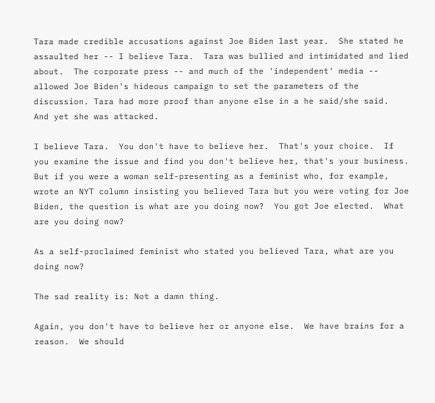Tara made credible accusations against Joe Biden last year.  She stated he assaulted her -- I believe Tara.  Tara was bullied and intimidated and lied about.  The corporate press -- and much of the 'independent' media -- allowed Joe Biden's hideous campaign to set the parameters of the discussion. Tara had more proof than anyone else in a he said/she said.  And yet she was attacked.

I believe Tara.  You don't have to believe her.  That's your choice.  If you examine the issue and find you don't believe her, that's your business.  But if you were a woman self-presenting as a feminist who, for example, wrote an NYT column insisting you believed Tara but you were voting for Joe Biden, the question is what are you doing now?  You got Joe elected.  What are you doing now?

As a self-proclaimed feminist who stated you believed Tara, what are you doing now?

The sad reality is: Not a damn thing.

Again, you don't have to believe her or anyone else.  We have brains for a reason.  We should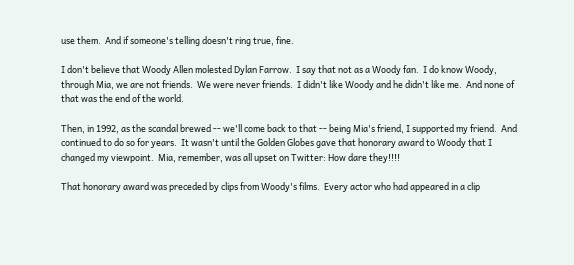use them.  And if someone's telling doesn't ring true, fine.

I don't believe that Woody Allen molested Dylan Farrow.  I say that not as a Woody fan.  I do know Woody, through Mia, we are not friends.  We were never friends.  I didn't like Woody and he didn't like me.  And none of that was the end of the world.

Then, in 1992, as the scandal brewed -- we'll come back to that -- being Mia's friend, I supported my friend.  And continued to do so for years.  It wasn't until the Golden Globes gave that honorary award to Woody that I changed my viewpoint.  Mia, remember, was all upset on Twitter: How dare they!!!!

That honorary award was preceded by clips from Woody's films.  Every actor who had appeared in a clip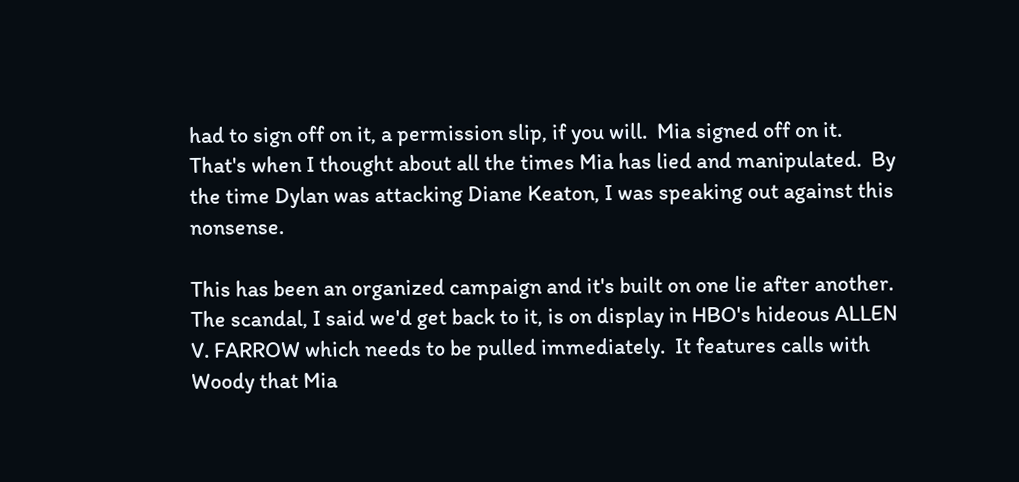had to sign off on it, a permission slip, if you will.  Mia signed off on it.  That's when I thought about all the times Mia has lied and manipulated.  By the time Dylan was attacking Diane Keaton, I was speaking out against this nonsense.

This has been an organized campaign and it's built on one lie after another.  The scandal, I said we'd get back to it, is on display in HBO's hideous ALLEN V. FARROW which needs to be pulled immediately.  It features calls with Woody that Mia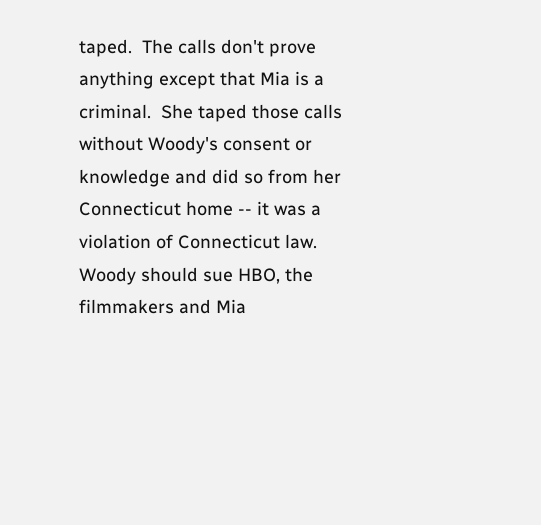taped.  The calls don't prove anything except that Mia is a criminal.  She taped those calls without Woody's consent or knowledge and did so from her Connecticut home -- it was a violation of Connecticut law.  Woody should sue HBO, the filmmakers and Mia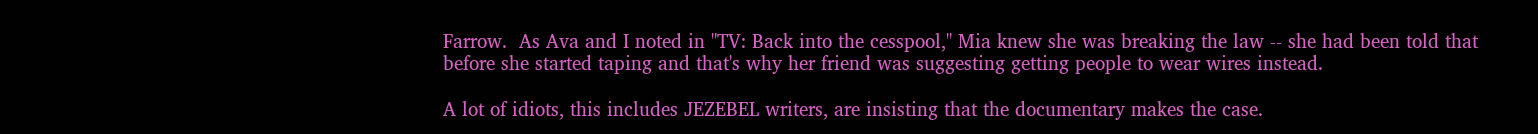Farrow.  As Ava and I noted in "TV: Back into the cesspool," Mia knew she was breaking the law -- she had been told that before she started taping and that's why her friend was suggesting getting people to wear wires instead.

A lot of idiots, this includes JEZEBEL writers, are insisting that the documentary makes the case.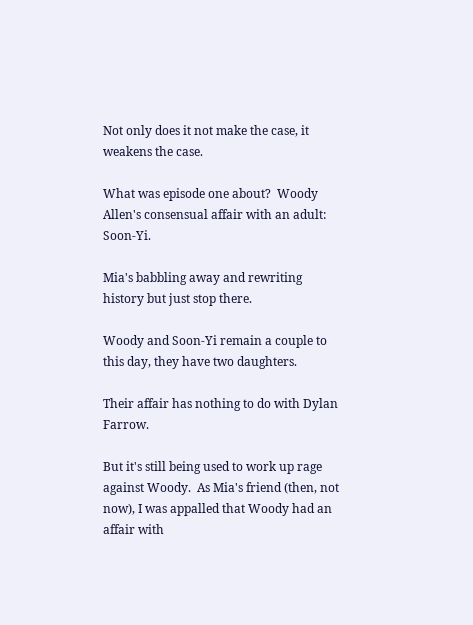Not only does it not make the case, it weakens the case.

What was episode one about?  Woody Allen's consensual affair with an adult: Soon-Yi.

Mia's babbling away and rewriting history but just stop there.

Woody and Soon-Yi remain a couple to this day, they have two daughters.

Their affair has nothing to do with Dylan Farrow.

But it's still being used to work up rage against Woody.  As Mia's friend (then, not now), I was appalled that Woody had an affair with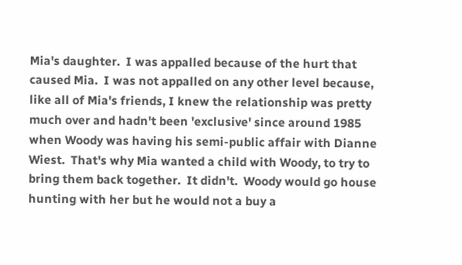Mia's daughter.  I was appalled because of the hurt that caused Mia.  I was not appalled on any other level because, like all of Mia's friends, I knew the relationship was pretty much over and hadn't been 'exclusive' since around 1985 when Woody was having his semi-public affair with Dianne Wiest.  That's why Mia wanted a child with Woody, to try to bring them back together.  It didn't.  Woody would go house hunting with her but he would not a buy a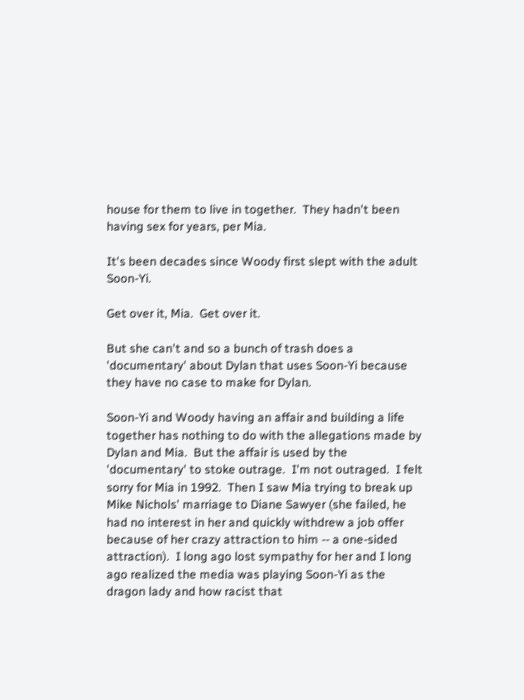house for them to live in together.  They hadn't been having sex for years, per Mia.

It's been decades since Woody first slept with the adult Soon-Yi.

Get over it, Mia.  Get over it.

But she can't and so a bunch of trash does a 'documentary' about Dylan that uses Soon-Yi because they have no case to make for Dylan.

Soon-Yi and Woody having an affair and building a life together has nothing to do with the allegations made by Dylan and Mia.  But the affair is used by the 'documentary' to stoke outrage.  I'm not outraged.  I felt sorry for Mia in 1992.  Then I saw Mia trying to break up Mike Nichols' marriage to Diane Sawyer (she failed, he had no interest in her and quickly withdrew a job offer because of her crazy attraction to him -- a one-sided attraction).  I long ago lost sympathy for her and I long ago realized the media was playing Soon-Yi as the dragon lady and how racist that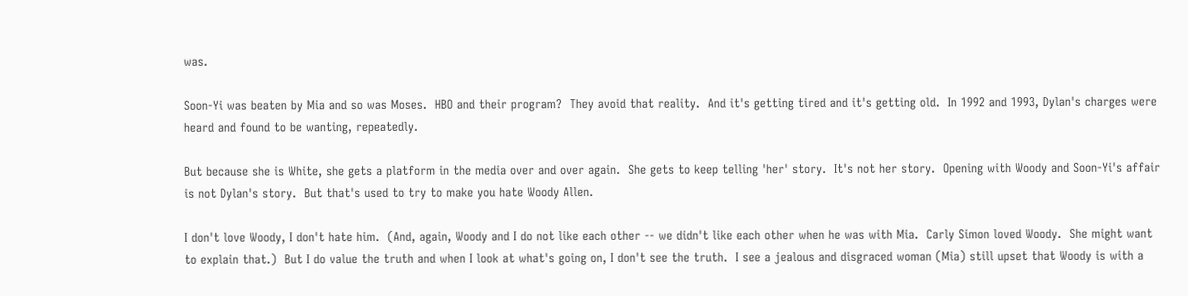was.

Soon-Yi was beaten by Mia and so was Moses.  HBO and their program?  They avoid that reality.  And it's getting tired and it's getting old.  In 1992 and 1993, Dylan's charges were heard and found to be wanting, repeatedly.

But because she is White, she gets a platform in the media over and over again.  She gets to keep telling 'her' story.  It's not her story.  Opening with Woody and Soon-Yi's affair is not Dylan's story.  But that's used to try to make you hate Woody Allen.

I don't love Woody, I don't hate him.  (And, again, Woody and I do not like each other -- we didn't like each other when he was with Mia.  Carly Simon loved Woody.  She might want to explain that.)  But I do value the truth and when I look at what's going on, I don't see the truth.  I see a jealous and disgraced woman (Mia) still upset that Woody is with a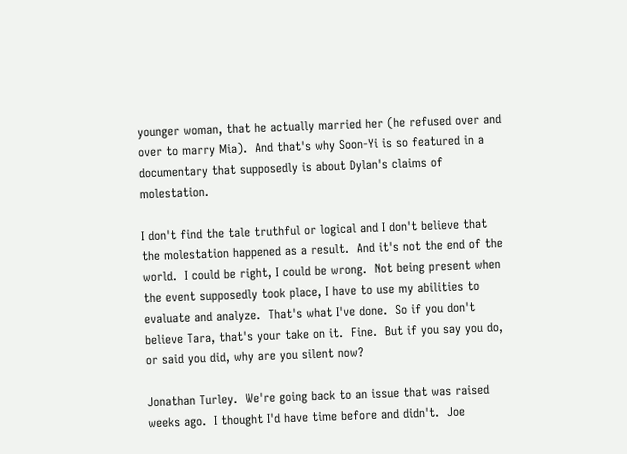younger woman, that he actually married her (he refused over and over to marry Mia).  And that's why Soon-Yi is so featured in a documentary that supposedly is about Dylan's claims of molestation.

I don't find the tale truthful or logical and I don't believe that the molestation happened as a result.  And it's not the end of the world.  I could be right, I could be wrong.  Not being present when the event supposedly took place, I have to use my abilities to evaluate and analyze.  That's what I've done.  So if you don't believe Tara, that's your take on it.  Fine.  But if you say you do, or said you did, why are you silent now?

Jonathan Turley.  We're going back to an issue that was raised weeks ago.  I thought I'd have time before and didn't.  Joe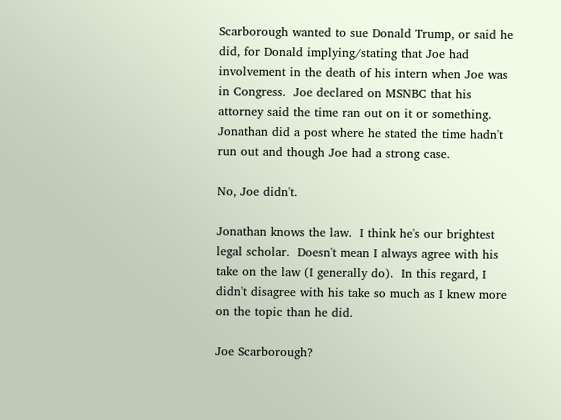Scarborough wanted to sue Donald Trump, or said he did, for Donald implying/stating that Joe had involvement in the death of his intern when Joe was in Congress.  Joe declared on MSNBC that his attorney said the time ran out on it or something.  Jonathan did a post where he stated the time hadn't run out and though Joe had a strong case.

No, Joe didn't.

Jonathan knows the law.  I think he's our brightest legal scholar.  Doesn't mean I always agree with his take on the law (I generally do).  In this regard, I didn't disagree with his take so much as I knew more on the topic than he did.

Joe Scarborough?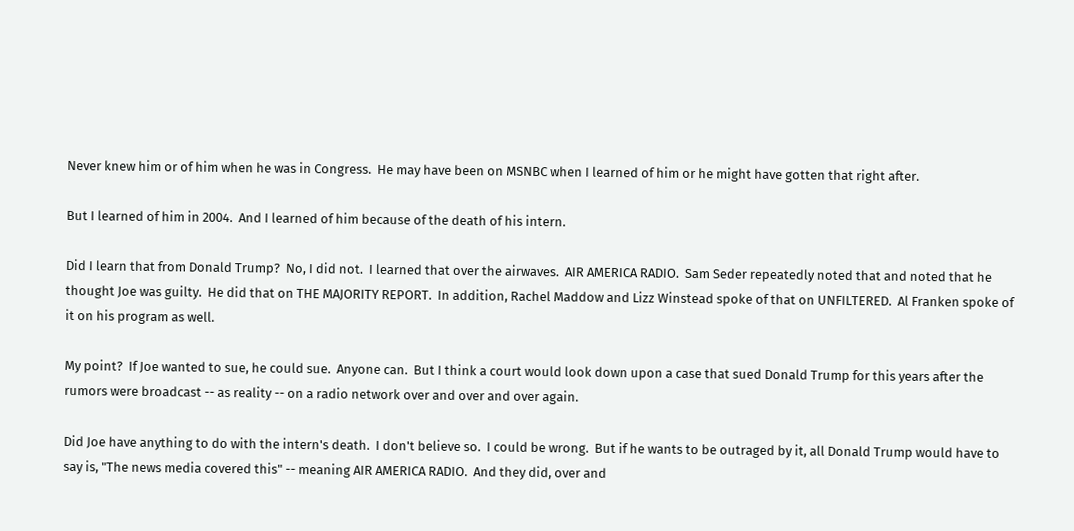Never knew him or of him when he was in Congress.  He may have been on MSNBC when I learned of him or he might have gotten that right after.

But I learned of him in 2004.  And I learned of him because of the death of his intern.

Did I learn that from Donald Trump?  No, I did not.  I learned that over the airwaves.  AIR AMERICA RADIO.  Sam Seder repeatedly noted that and noted that he thought Joe was guilty.  He did that on THE MAJORITY REPORT.  In addition, Rachel Maddow and Lizz Winstead spoke of that on UNFILTERED.  Al Franken spoke of it on his program as well.

My point?  If Joe wanted to sue, he could sue.  Anyone can.  But I think a court would look down upon a case that sued Donald Trump for this years after the rumors were broadcast -- as reality -- on a radio network over and over and over again.

Did Joe have anything to do with the intern's death.  I don't believe so.  I could be wrong.  But if he wants to be outraged by it, all Donald Trump would have to say is, "The news media covered this" -- meaning AIR AMERICA RADIO.  And they did, over and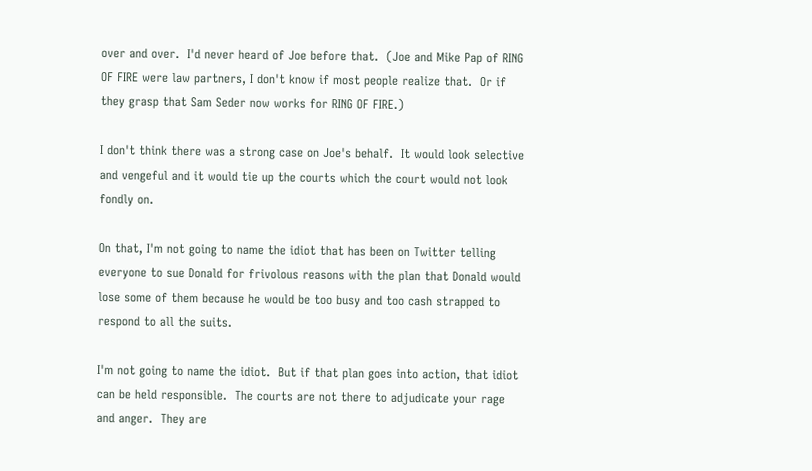over and over.  I'd never heard of Joe before that.  (Joe and Mike Pap of RING OF FIRE were law partners, I don't know if most people realize that.  Or if they grasp that Sam Seder now works for RING OF FIRE.)

I don't think there was a strong case on Joe's behalf.  It would look selective and vengeful and it would tie up the courts which the court would not look fondly on.

On that, I'm not going to name the idiot that has been on Twitter telling everyone to sue Donald for frivolous reasons with the plan that Donald would lose some of them because he would be too busy and too cash strapped to respond to all the suits.

I'm not going to name the idiot.  But if that plan goes into action, that idiot can be held responsible.  The courts are not there to adjudicate your rage and anger.  They are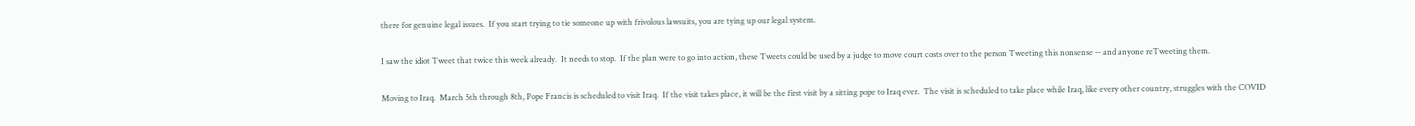there for genuine legal issues.  If you start trying to tie someone up with frivolous lawsuits, you are tying up our legal system.

I saw the idiot Tweet that twice this week already.  It needs to stop.  If the plan were to go into action, these Tweets could be used by a judge to move court costs over to the person Tweeting this nonsense -- and anyone reTweeting them.

Moving to Iraq.  March 5th through 8th, Pope Francis is scheduled to visit Iraq.  If the visit takes place, it will be the first visit by a sitting pope to Iraq ever.  The visit is scheduled to take place while Iraq, like every other country, struggles with the COVID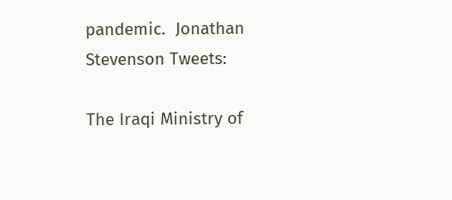pandemic.  Jonathan Stevenson Tweets:

The Iraqi Ministry of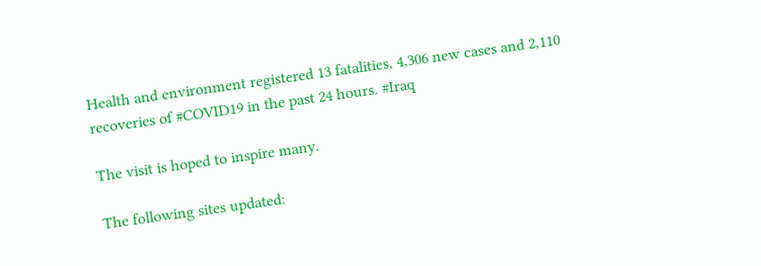Health and environment registered 13 fatalities, 4,306 new cases and 2,110 recoveries of #COVID19 in the past 24 hours. #Iraq

The visit is hoped to inspire many.

The following sites updated: